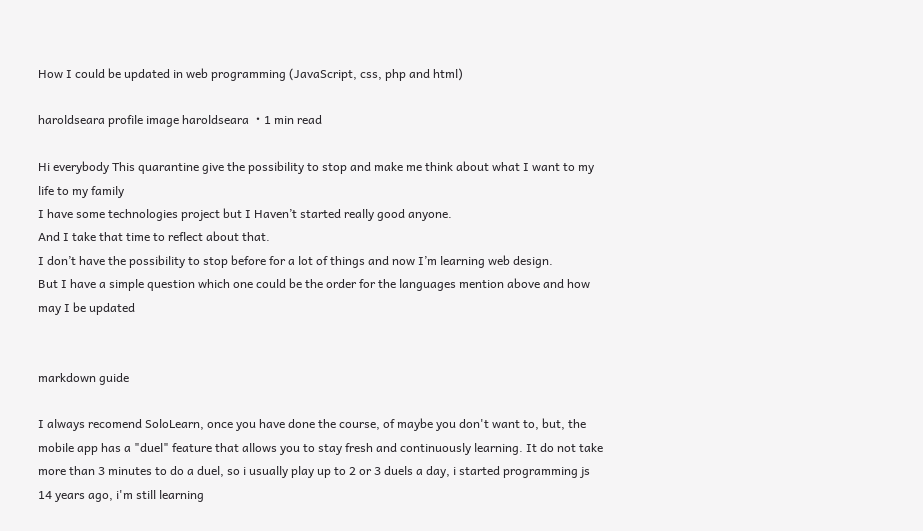How I could be updated in web programming (JavaScript, css, php and html)

haroldseara profile image haroldseara ・1 min read

Hi everybody This quarantine give the possibility to stop and make me think about what I want to my life to my family
I have some technologies project but I Haven’t started really good anyone.
And I take that time to reflect about that.
I don’t have the possibility to stop before for a lot of things and now I’m learning web design.
But I have a simple question which one could be the order for the languages mention above and how may I be updated


markdown guide

I always recomend SoloLearn, once you have done the course, of maybe you don't want to, but, the mobile app has a "duel" feature that allows you to stay fresh and continuously learning. It do not take more than 3 minutes to do a duel, so i usually play up to 2 or 3 duels a day, i started programming js 14 years ago, i'm still learning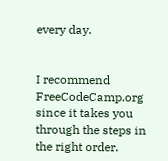every day.


I recommend FreeCodeCamp.org since it takes you through the steps in the right order.